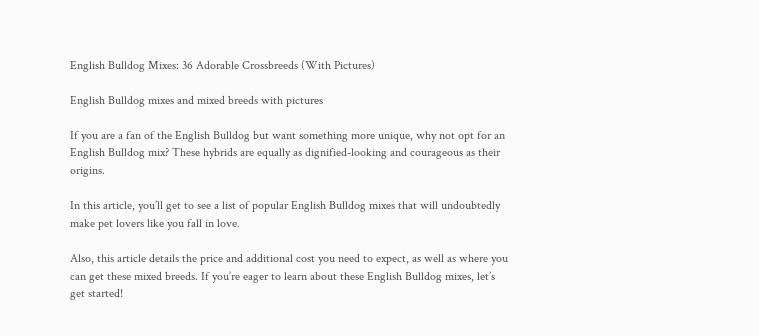English Bulldog Mixes: 36 Adorable Crossbreeds (With Pictures)

English Bulldog mixes and mixed breeds with pictures

If you are a fan of the English Bulldog but want something more unique, why not opt for an English Bulldog mix? These hybrids are equally as dignified-looking and courageous as their origins.

In this article, you’ll get to see a list of popular English Bulldog mixes that will undoubtedly make pet lovers like you fall in love.

Also, this article details the price and additional cost you need to expect, as well as where you can get these mixed breeds. If you’re eager to learn about these English Bulldog mixes, let’s get started!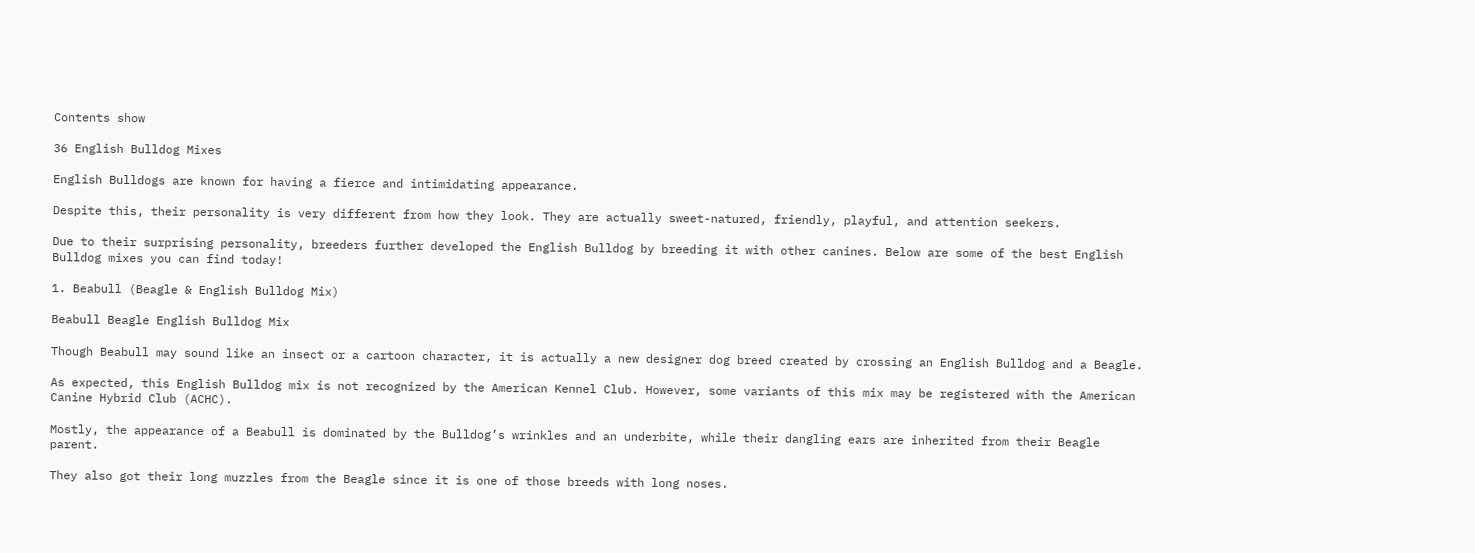Contents show

36 English Bulldog Mixes

English Bulldogs are known for having a fierce and intimidating appearance.

Despite this, their personality is very different from how they look. They are actually sweet-natured, friendly, playful, and attention seekers.

Due to their surprising personality, breeders further developed the English Bulldog by breeding it with other canines. Below are some of the best English Bulldog mixes you can find today!

1. Beabull (Beagle & English Bulldog Mix)

Beabull Beagle English Bulldog Mix

Though Beabull may sound like an insect or a cartoon character, it is actually a new designer dog breed created by crossing an English Bulldog and a Beagle.

As expected, this English Bulldog mix is not recognized by the American Kennel Club. However, some variants of this mix may be registered with the American Canine Hybrid Club (ACHC).

Mostly, the appearance of a Beabull is dominated by the Bulldog’s wrinkles and an underbite, while their dangling ears are inherited from their Beagle parent.

They also got their long muzzles from the Beagle since it is one of those breeds with long noses.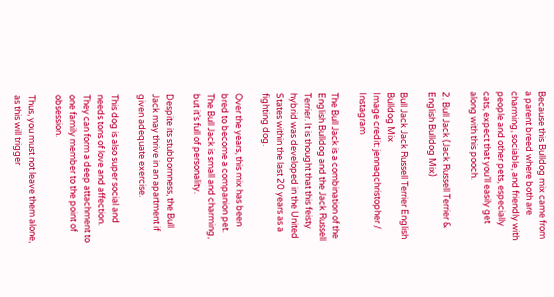Because this Bulldog mix came from a parent breed where both are charming, sociable, and friendly with people and other pets, especially cats, expect that you’ll easily get along with this pooch.

2. Bull Jack (Jack Russell Terrier & English Bulldog Mix)

Bull Jack Jack Russell Terrier English Bulldog Mix
Image credit: jennaqchristopher / Instagram

The Bull Jack is a combination of the English Bulldog and the Jack Russell Terrier. It is thought that this feisty hybrid was developed in the United States within the last 20 years as a fighting dog.

Over the years, this mix has been bred to become a companion pet. The Bull Jack is small and charming, but it’s full of personality.

Despite its stubbornness, the Bull Jack may thrive in an apartment if given adequate exercise.

This dog is also super social and needs tons of love and affection. They can form a deep attachment to one family member to the point of obsession.

Thus, you must not leave them alone, as this will trigger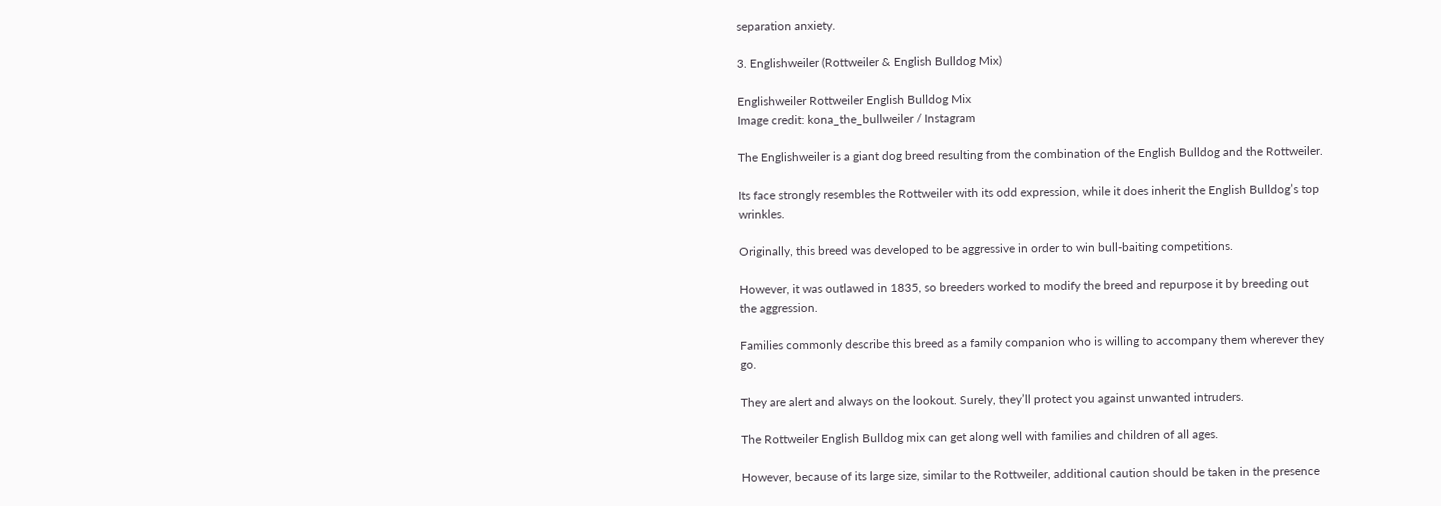separation anxiety.

3. Englishweiler (Rottweiler & English Bulldog Mix)

Englishweiler Rottweiler English Bulldog Mix
Image credit: kona_the_bullweiler / Instagram

The Englishweiler is a giant dog breed resulting from the combination of the English Bulldog and the Rottweiler.

Its face strongly resembles the Rottweiler with its odd expression, while it does inherit the English Bulldog’s top wrinkles.

Originally, this breed was developed to be aggressive in order to win bull-baiting competitions.

However, it was outlawed in 1835, so breeders worked to modify the breed and repurpose it by breeding out the aggression.

Families commonly describe this breed as a family companion who is willing to accompany them wherever they go.

They are alert and always on the lookout. Surely, they’ll protect you against unwanted intruders.

The Rottweiler English Bulldog mix can get along well with families and children of all ages.

However, because of its large size, similar to the Rottweiler, additional caution should be taken in the presence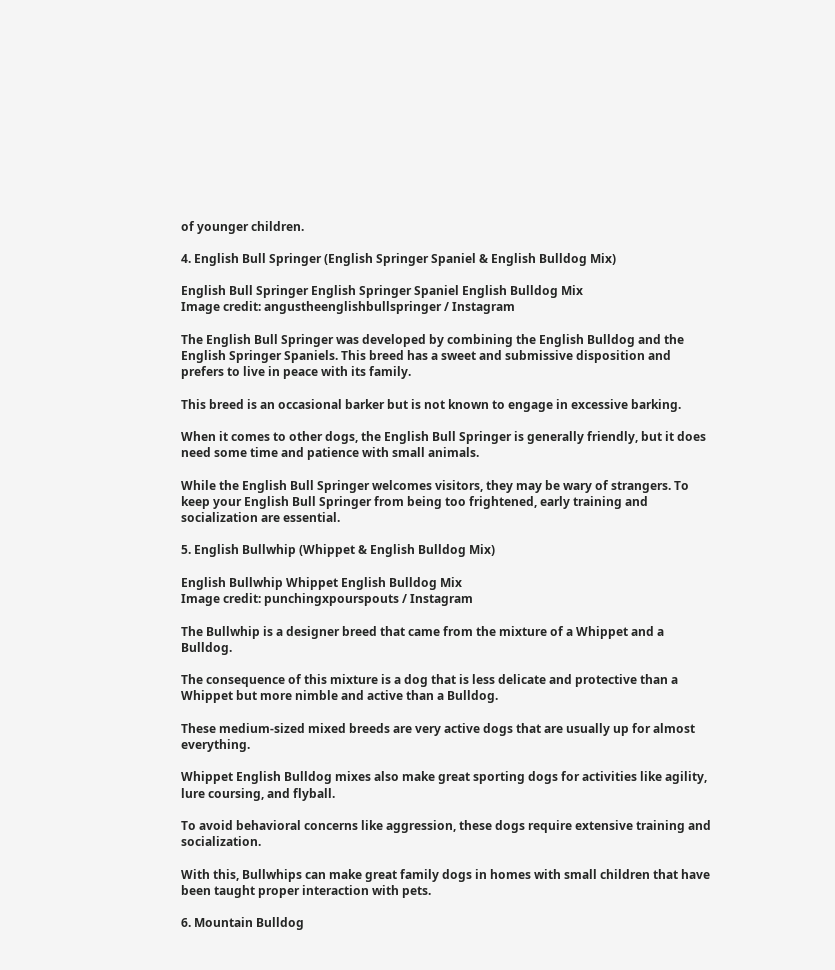of younger children.

4. English Bull Springer (English Springer Spaniel & English Bulldog Mix)

English Bull Springer English Springer Spaniel English Bulldog Mix
Image credit: angustheenglishbullspringer / Instagram

The English Bull Springer was developed by combining the English Bulldog and the English Springer Spaniels. This breed has a sweet and submissive disposition and prefers to live in peace with its family.

This breed is an occasional barker but is not known to engage in excessive barking.

When it comes to other dogs, the English Bull Springer is generally friendly, but it does need some time and patience with small animals.

While the English Bull Springer welcomes visitors, they may be wary of strangers. To keep your English Bull Springer from being too frightened, early training and socialization are essential.

5. English Bullwhip (Whippet & English Bulldog Mix)

English Bullwhip Whippet English Bulldog Mix
Image credit: punchingxpourspouts / Instagram

The Bullwhip is a designer breed that came from the mixture of a Whippet and a Bulldog.

The consequence of this mixture is a dog that is less delicate and protective than a Whippet but more nimble and active than a Bulldog.

These medium-sized mixed breeds are very active dogs that are usually up for almost everything.

Whippet English Bulldog mixes also make great sporting dogs for activities like agility, lure coursing, and flyball.

To avoid behavioral concerns like aggression, these dogs require extensive training and socialization.

With this, Bullwhips can make great family dogs in homes with small children that have been taught proper interaction with pets.

6. Mountain Bulldog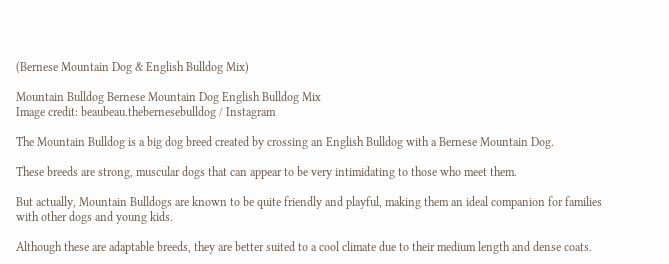(Bernese Mountain Dog & English Bulldog Mix)

Mountain Bulldog Bernese Mountain Dog English Bulldog Mix
Image credit: beaubeau.thebernesebulldog / Instagram

The Mountain Bulldog is a big dog breed created by crossing an English Bulldog with a Bernese Mountain Dog.

These breeds are strong, muscular dogs that can appear to be very intimidating to those who meet them.

But actually, Mountain Bulldogs are known to be quite friendly and playful, making them an ideal companion for families with other dogs and young kids.

Although these are adaptable breeds, they are better suited to a cool climate due to their medium length and dense coats.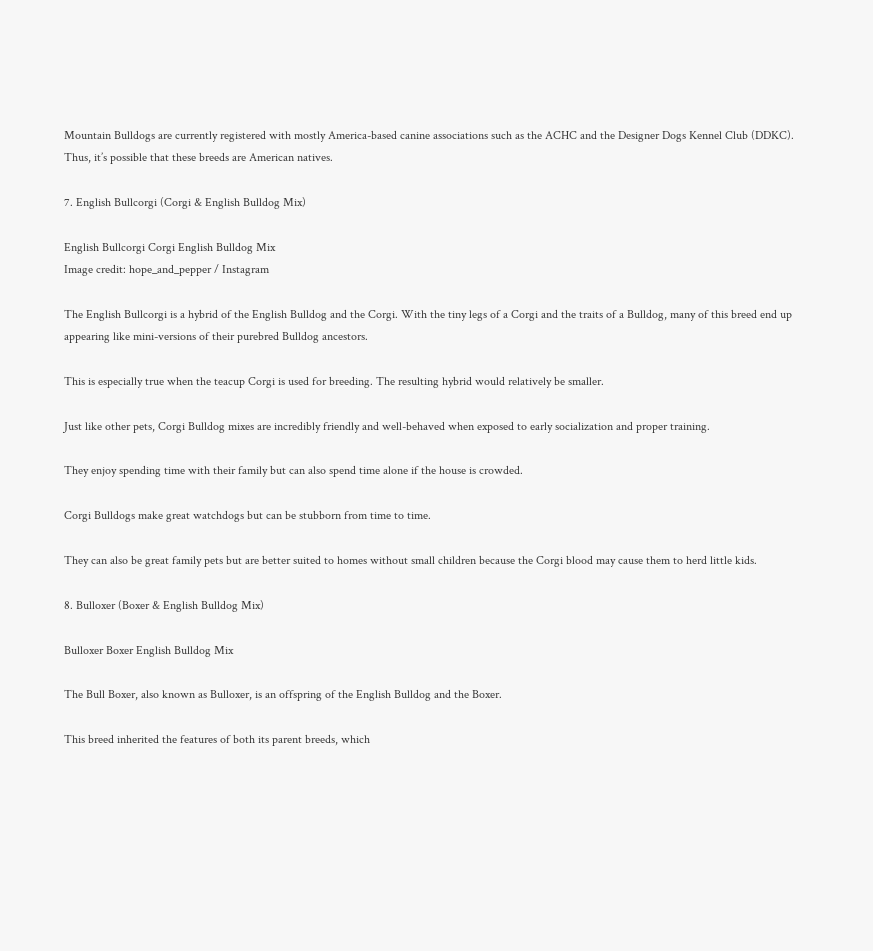Mountain Bulldogs are currently registered with mostly America-based canine associations such as the ACHC and the Designer Dogs Kennel Club (DDKC). Thus, it’s possible that these breeds are American natives.

7. English Bullcorgi (Corgi & English Bulldog Mix)

English Bullcorgi Corgi English Bulldog Mix
Image credit: hope_and_pepper / Instagram

The English Bullcorgi is a hybrid of the English Bulldog and the Corgi. With the tiny legs of a Corgi and the traits of a Bulldog, many of this breed end up appearing like mini-versions of their purebred Bulldog ancestors.

This is especially true when the teacup Corgi is used for breeding. The resulting hybrid would relatively be smaller.

Just like other pets, Corgi Bulldog mixes are incredibly friendly and well-behaved when exposed to early socialization and proper training.

They enjoy spending time with their family but can also spend time alone if the house is crowded.

Corgi Bulldogs make great watchdogs but can be stubborn from time to time.

They can also be great family pets but are better suited to homes without small children because the Corgi blood may cause them to herd little kids.

8. Bulloxer (Boxer & English Bulldog Mix)

Bulloxer Boxer English Bulldog Mix

The Bull Boxer, also known as Bulloxer, is an offspring of the English Bulldog and the Boxer.

This breed inherited the features of both its parent breeds, which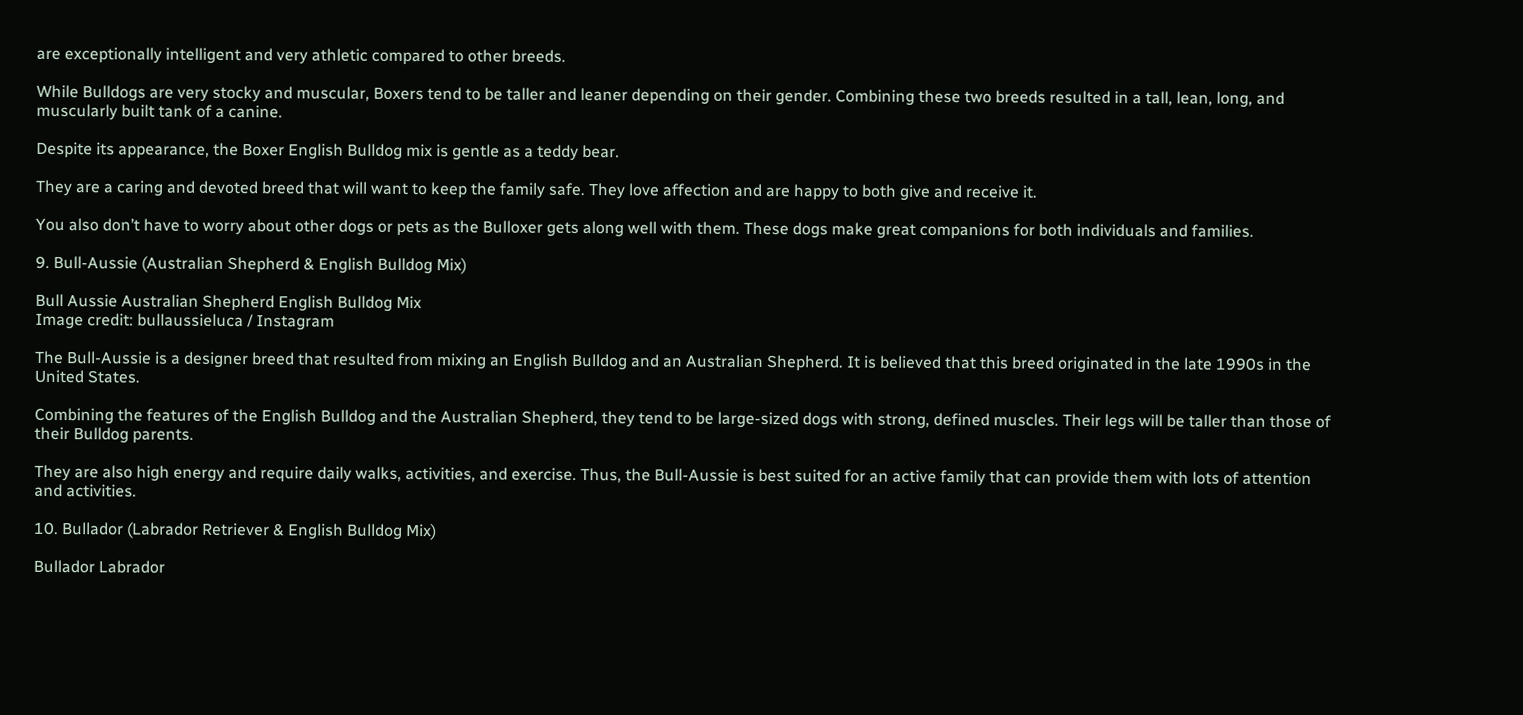are exceptionally intelligent and very athletic compared to other breeds.

While Bulldogs are very stocky and muscular, Boxers tend to be taller and leaner depending on their gender. Combining these two breeds resulted in a tall, lean, long, and muscularly built tank of a canine.

Despite its appearance, the Boxer English Bulldog mix is gentle as a teddy bear.

They are a caring and devoted breed that will want to keep the family safe. They love affection and are happy to both give and receive it.

You also don’t have to worry about other dogs or pets as the Bulloxer gets along well with them. These dogs make great companions for both individuals and families.

9. Bull-Aussie (Australian Shepherd & English Bulldog Mix)

Bull Aussie Australian Shepherd English Bulldog Mix
Image credit: bullaussieluca / Instagram

The Bull-Aussie is a designer breed that resulted from mixing an English Bulldog and an Australian Shepherd. It is believed that this breed originated in the late 1990s in the United States.

Combining the features of the English Bulldog and the Australian Shepherd, they tend to be large-sized dogs with strong, defined muscles. Their legs will be taller than those of their Bulldog parents.

They are also high energy and require daily walks, activities, and exercise. Thus, the Bull-Aussie is best suited for an active family that can provide them with lots of attention and activities.

10. Bullador (Labrador Retriever & English Bulldog Mix)

Bullador Labrador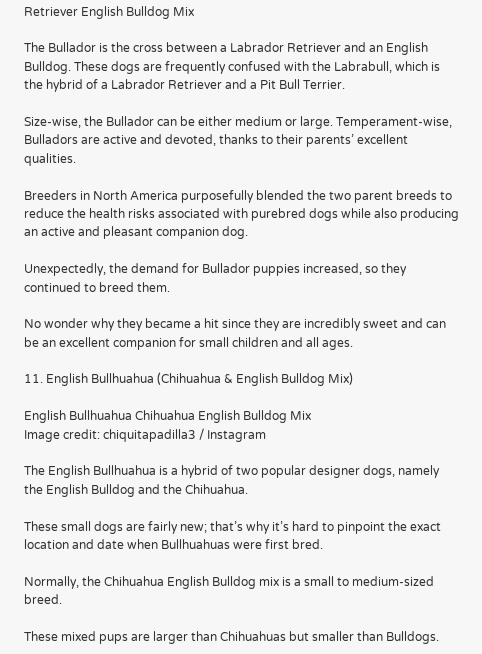Retriever English Bulldog Mix

The Bullador is the cross between a Labrador Retriever and an English Bulldog. These dogs are frequently confused with the Labrabull, which is the hybrid of a Labrador Retriever and a Pit Bull Terrier.

Size-wise, the Bullador can be either medium or large. Temperament-wise, Bulladors are active and devoted, thanks to their parents’ excellent qualities.

Breeders in North America purposefully blended the two parent breeds to reduce the health risks associated with purebred dogs while also producing an active and pleasant companion dog.

Unexpectedly, the demand for Bullador puppies increased, so they continued to breed them.

No wonder why they became a hit since they are incredibly sweet and can be an excellent companion for small children and all ages.

11. English Bullhuahua (Chihuahua & English Bulldog Mix)

English Bullhuahua Chihuahua English Bulldog Mix
Image credit: chiquitapadilla3 / Instagram

The English Bullhuahua is a hybrid of two popular designer dogs, namely the English Bulldog and the Chihuahua.

These small dogs are fairly new; that’s why it’s hard to pinpoint the exact location and date when Bullhuahuas were first bred.

Normally, the Chihuahua English Bulldog mix is a small to medium-sized breed.

These mixed pups are larger than Chihuahuas but smaller than Bulldogs.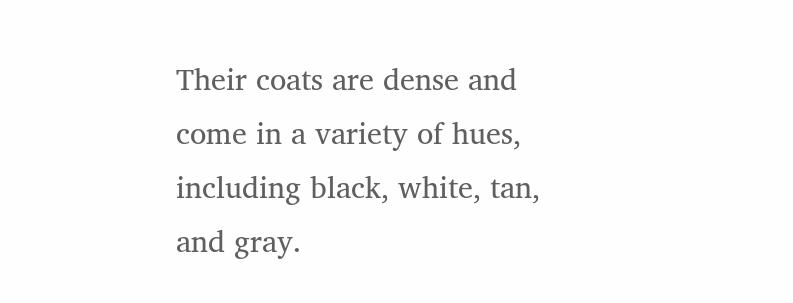Their coats are dense and come in a variety of hues, including black, white, tan, and gray.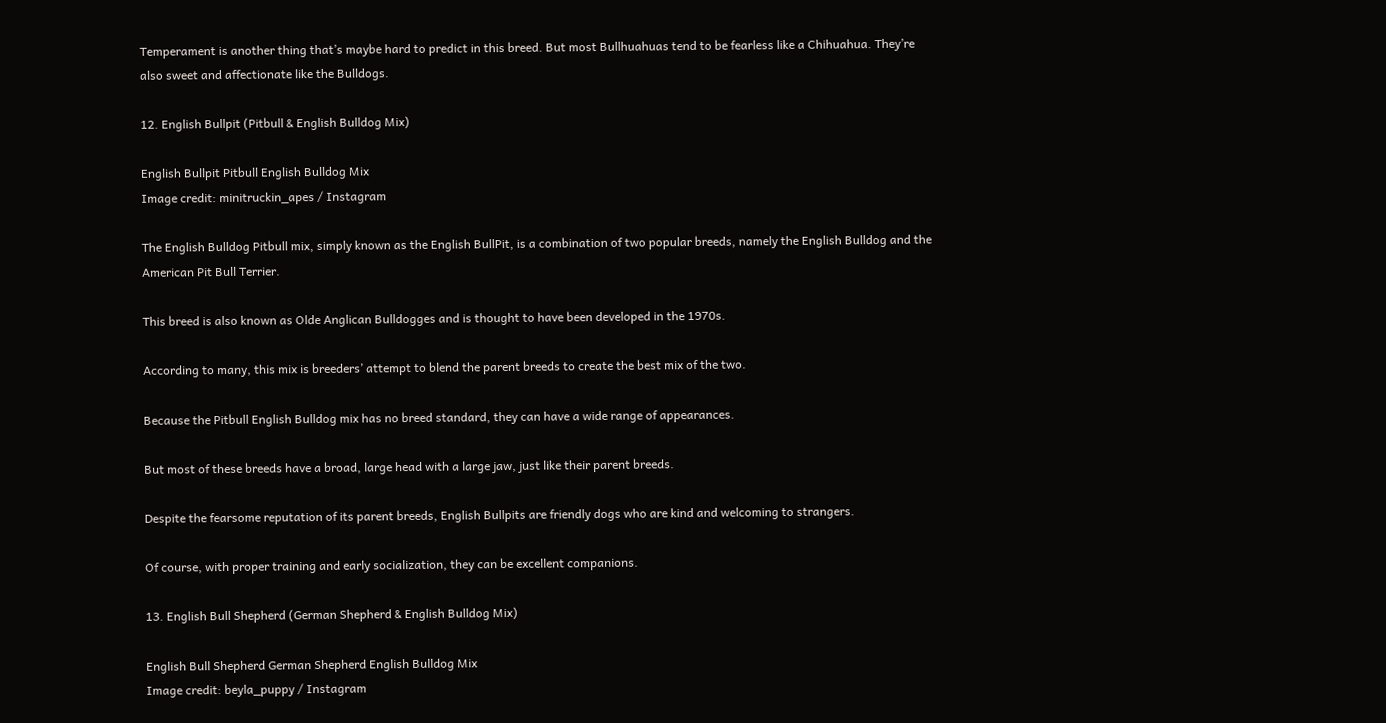Temperament is another thing that’s maybe hard to predict in this breed. But most Bullhuahuas tend to be fearless like a Chihuahua. They’re also sweet and affectionate like the Bulldogs.

12. English Bullpit (Pitbull & English Bulldog Mix)

English Bullpit Pitbull English Bulldog Mix
Image credit: minitruckin_apes / Instagram

The English Bulldog Pitbull mix, simply known as the English BullPit, is a combination of two popular breeds, namely the English Bulldog and the American Pit Bull Terrier.

This breed is also known as Olde Anglican Bulldogges and is thought to have been developed in the 1970s.

According to many, this mix is breeders’ attempt to blend the parent breeds to create the best mix of the two.

Because the Pitbull English Bulldog mix has no breed standard, they can have a wide range of appearances.

But most of these breeds have a broad, large head with a large jaw, just like their parent breeds.

Despite the fearsome reputation of its parent breeds, English Bullpits are friendly dogs who are kind and welcoming to strangers.

Of course, with proper training and early socialization, they can be excellent companions.

13. English Bull Shepherd (German Shepherd & English Bulldog Mix)

English Bull Shepherd German Shepherd English Bulldog Mix
Image credit: beyla_puppy / Instagram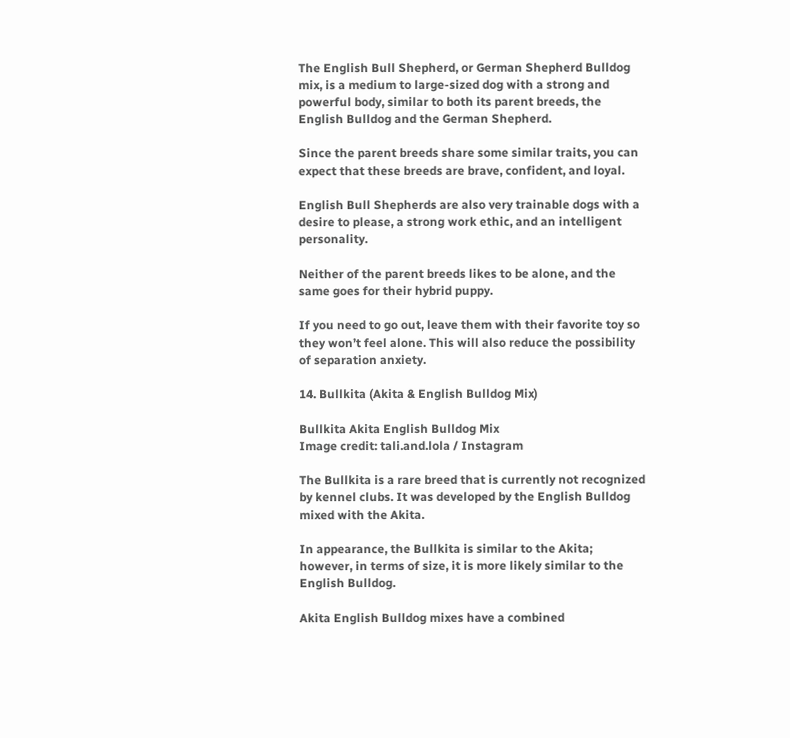The English Bull Shepherd, or German Shepherd Bulldog mix, is a medium to large-sized dog with a strong and powerful body, similar to both its parent breeds, the English Bulldog and the German Shepherd.

Since the parent breeds share some similar traits, you can expect that these breeds are brave, confident, and loyal.

English Bull Shepherds are also very trainable dogs with a desire to please, a strong work ethic, and an intelligent personality.

Neither of the parent breeds likes to be alone, and the same goes for their hybrid puppy.

If you need to go out, leave them with their favorite toy so they won’t feel alone. This will also reduce the possibility of separation anxiety.

14. Bullkita (Akita & English Bulldog Mix)

Bullkita Akita English Bulldog Mix
Image credit: tali.and.lola / Instagram

The Bullkita is a rare breed that is currently not recognized by kennel clubs. It was developed by the English Bulldog mixed with the Akita.

In appearance, the Bullkita is similar to the Akita; however, in terms of size, it is more likely similar to the English Bulldog.

Akita English Bulldog mixes have a combined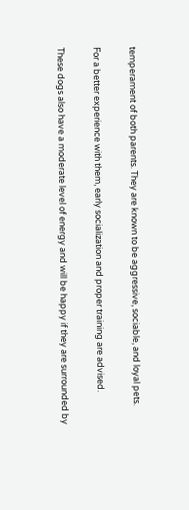temperament of both parents. They are known to be aggressive, sociable, and loyal pets.

For a better experience with them, early socialization and proper training are advised.

These dogs also have a moderate level of energy and will be happy if they are surrounded by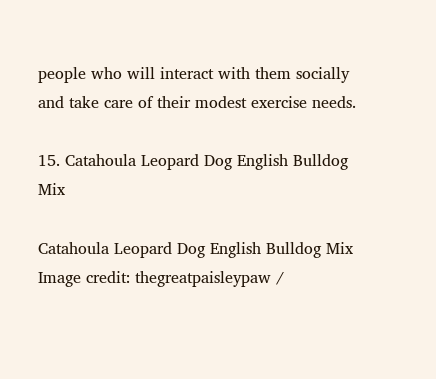people who will interact with them socially and take care of their modest exercise needs.

15. Catahoula Leopard Dog English Bulldog Mix

Catahoula Leopard Dog English Bulldog Mix
Image credit: thegreatpaisleypaw /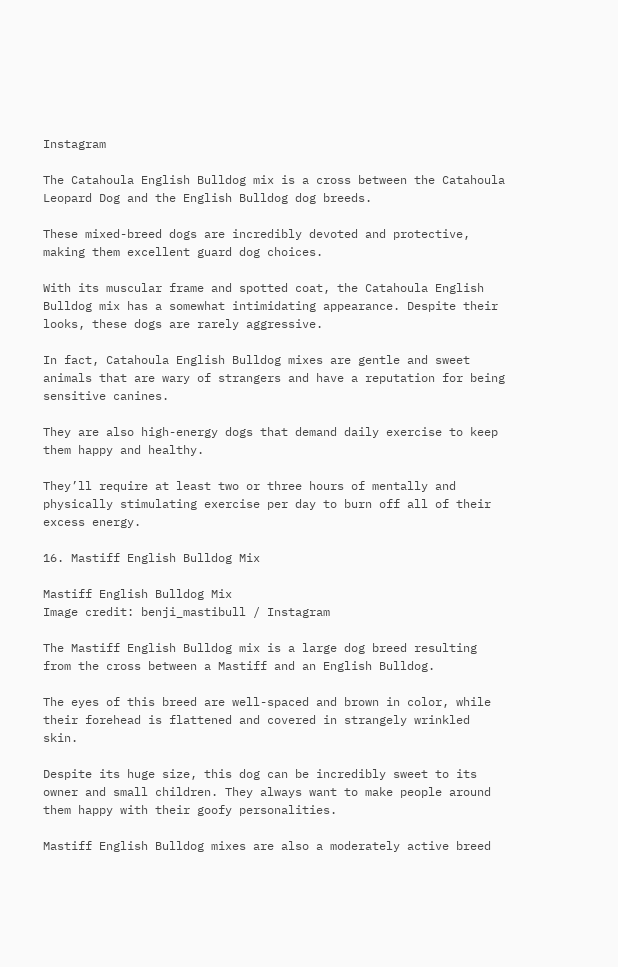Instagram

The Catahoula English Bulldog mix is a cross between the Catahoula Leopard Dog and the English Bulldog dog breeds.

These mixed-breed dogs are incredibly devoted and protective, making them excellent guard dog choices.

With its muscular frame and spotted coat, the Catahoula English Bulldog mix has a somewhat intimidating appearance. Despite their looks, these dogs are rarely aggressive.

In fact, Catahoula English Bulldog mixes are gentle and sweet animals that are wary of strangers and have a reputation for being sensitive canines.

They are also high-energy dogs that demand daily exercise to keep them happy and healthy.

They’ll require at least two or three hours of mentally and physically stimulating exercise per day to burn off all of their excess energy.

16. Mastiff English Bulldog Mix

Mastiff English Bulldog Mix
Image credit: benji_mastibull / Instagram

The Mastiff English Bulldog mix is a large dog breed resulting from the cross between a Mastiff and an English Bulldog.

The eyes of this breed are well-spaced and brown in color, while their forehead is flattened and covered in strangely wrinkled skin.

Despite its huge size, this dog can be incredibly sweet to its owner and small children. They always want to make people around them happy with their goofy personalities.

Mastiff English Bulldog mixes are also a moderately active breed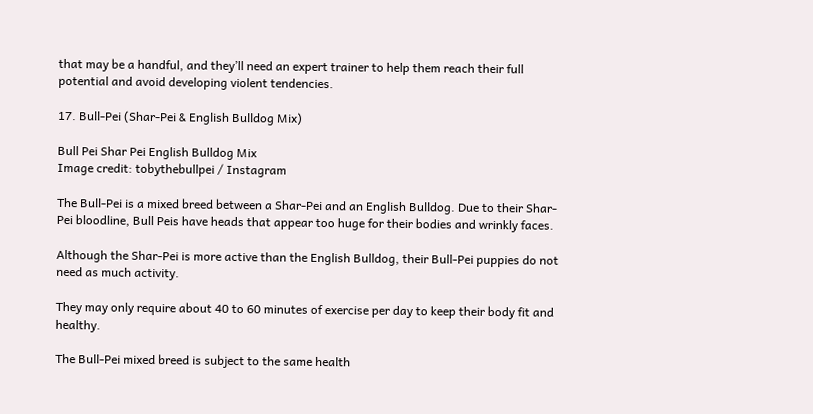that may be a handful, and they’ll need an expert trainer to help them reach their full potential and avoid developing violent tendencies.

17. Bull-Pei (Shar-Pei & English Bulldog Mix)

Bull Pei Shar Pei English Bulldog Mix
Image credit: tobythebullpei / Instagram

The Bull-Pei is a mixed breed between a Shar-Pei and an English Bulldog. Due to their Shar-Pei bloodline, Bull Peis have heads that appear too huge for their bodies and wrinkly faces.

Although the Shar-Pei is more active than the English Bulldog, their Bull-Pei puppies do not need as much activity.

They may only require about 40 to 60 minutes of exercise per day to keep their body fit and healthy.

The Bull-Pei mixed breed is subject to the same health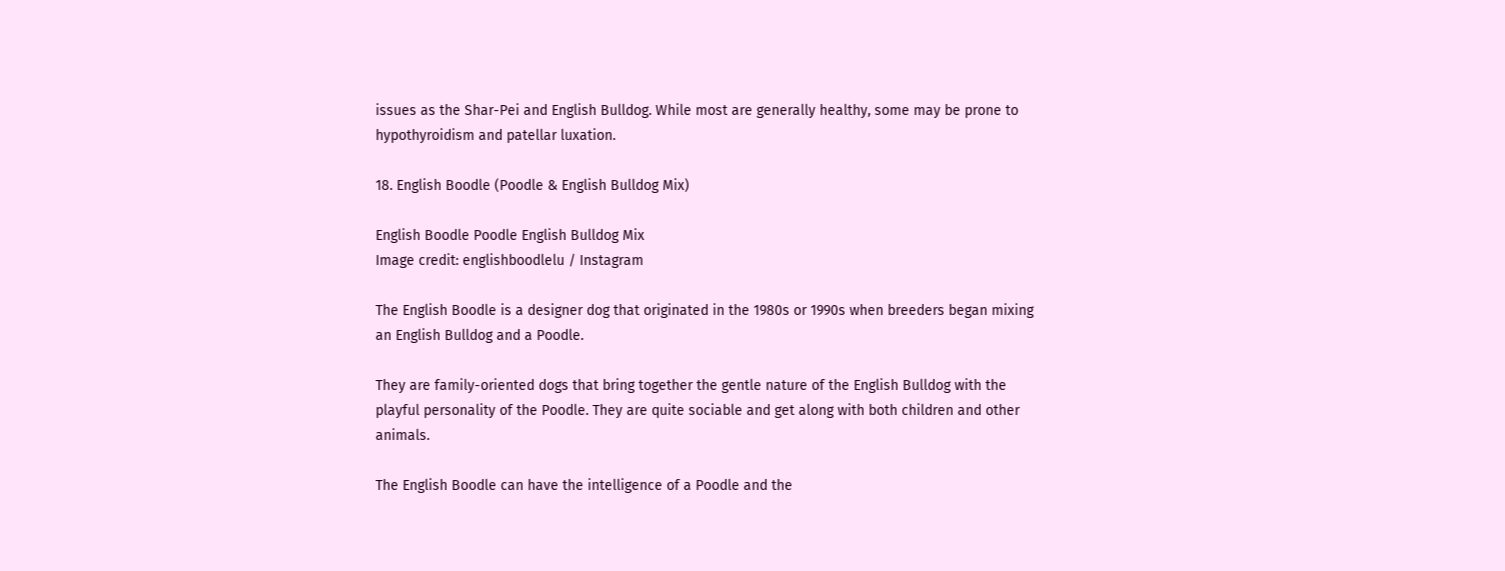issues as the Shar-Pei and English Bulldog. While most are generally healthy, some may be prone to hypothyroidism and patellar luxation.

18. English Boodle (Poodle & English Bulldog Mix)

English Boodle Poodle English Bulldog Mix
Image credit: englishboodlelu / Instagram

The English Boodle is a designer dog that originated in the 1980s or 1990s when breeders began mixing an English Bulldog and a Poodle.

They are family-oriented dogs that bring together the gentle nature of the English Bulldog with the playful personality of the Poodle. They are quite sociable and get along with both children and other animals.

The English Boodle can have the intelligence of a Poodle and the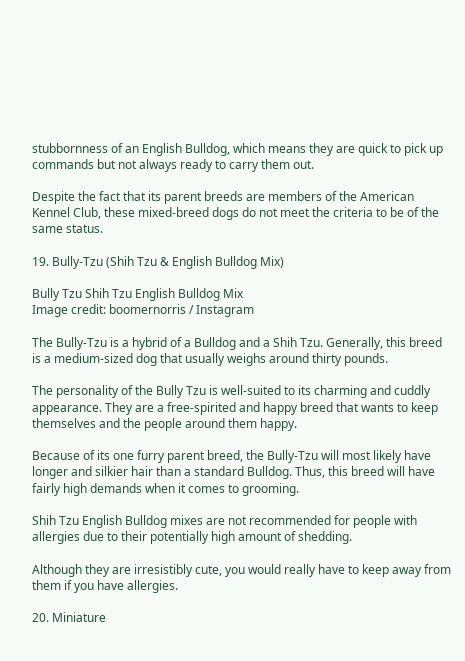stubbornness of an English Bulldog, which means they are quick to pick up commands but not always ready to carry them out.

Despite the fact that its parent breeds are members of the American Kennel Club, these mixed-breed dogs do not meet the criteria to be of the same status.

19. Bully-Tzu (Shih Tzu & English Bulldog Mix)

Bully Tzu Shih Tzu English Bulldog Mix
Image credit: boomernorris / Instagram

The Bully-Tzu is a hybrid of a Bulldog and a Shih Tzu. Generally, this breed is a medium-sized dog that usually weighs around thirty pounds.

The personality of the Bully Tzu is well-suited to its charming and cuddly appearance. They are a free-spirited and happy breed that wants to keep themselves and the people around them happy.

Because of its one furry parent breed, the Bully-Tzu will most likely have longer and silkier hair than a standard Bulldog. Thus, this breed will have fairly high demands when it comes to grooming.

Shih Tzu English Bulldog mixes are not recommended for people with allergies due to their potentially high amount of shedding.

Although they are irresistibly cute, you would really have to keep away from them if you have allergies.

20. Miniature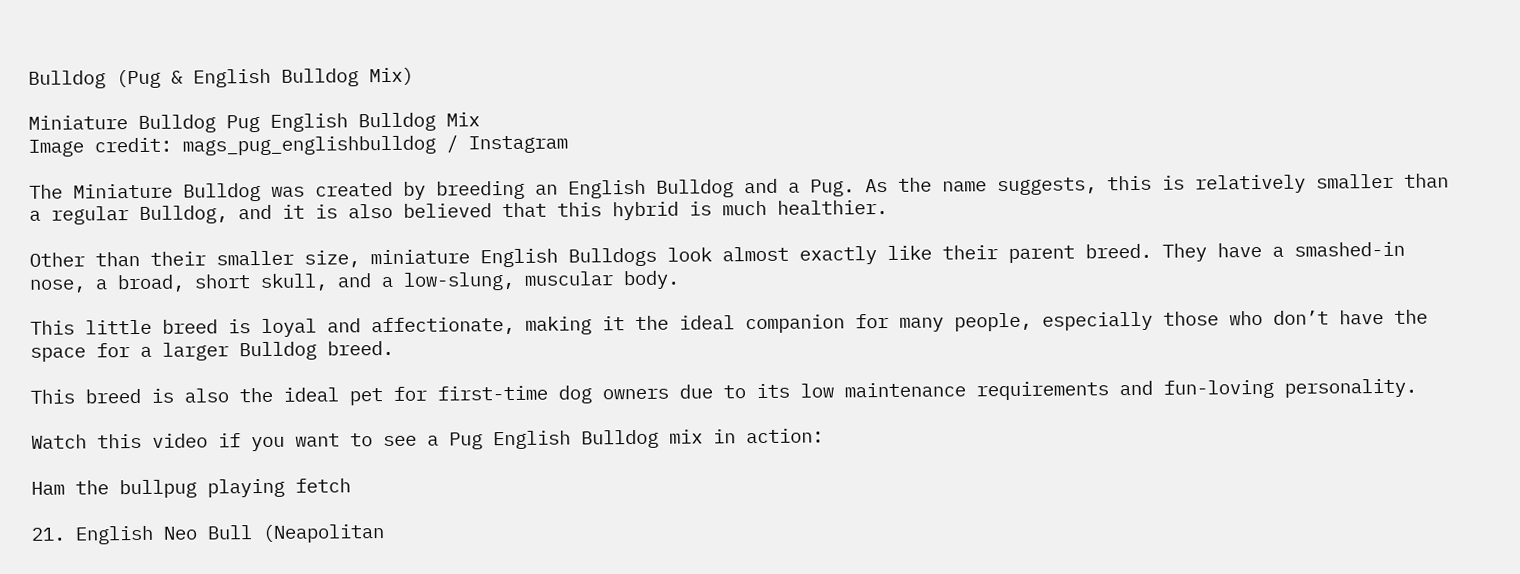Bulldog (Pug & English Bulldog Mix)

Miniature Bulldog Pug English Bulldog Mix
Image credit: mags_pug_englishbulldog / Instagram

The Miniature Bulldog was created by breeding an English Bulldog and a Pug. As the name suggests, this is relatively smaller than a regular Bulldog, and it is also believed that this hybrid is much healthier.

Other than their smaller size, miniature English Bulldogs look almost exactly like their parent breed. They have a smashed-in nose, a broad, short skull, and a low-slung, muscular body.

This little breed is loyal and affectionate, making it the ideal companion for many people, especially those who don’t have the space for a larger Bulldog breed.

This breed is also the ideal pet for first-time dog owners due to its low maintenance requirements and fun-loving personality.

Watch this video if you want to see a Pug English Bulldog mix in action:

Ham the bullpug playing fetch

21. English Neo Bull (Neapolitan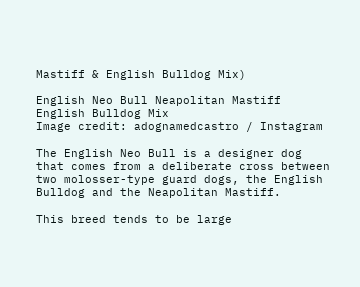Mastiff & English Bulldog Mix)

English Neo Bull Neapolitan Mastiff English Bulldog Mix
Image credit: adognamedcastro / Instagram

The English Neo Bull is a designer dog that comes from a deliberate cross between two molosser-type guard dogs, the English Bulldog and the Neapolitan Mastiff.

This breed tends to be large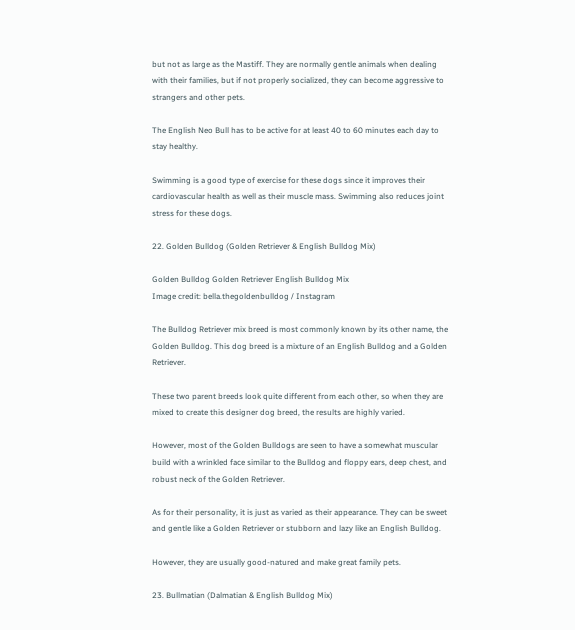but not as large as the Mastiff. They are normally gentle animals when dealing with their families, but if not properly socialized, they can become aggressive to strangers and other pets.

The English Neo Bull has to be active for at least 40 to 60 minutes each day to stay healthy.

Swimming is a good type of exercise for these dogs since it improves their cardiovascular health as well as their muscle mass. Swimming also reduces joint stress for these dogs.

22. Golden Bulldog (Golden Retriever & English Bulldog Mix)

Golden Bulldog Golden Retriever English Bulldog Mix
Image credit: bella.thegoldenbulldog / Instagram

The Bulldog Retriever mix breed is most commonly known by its other name, the Golden Bulldog. This dog breed is a mixture of an English Bulldog and a Golden Retriever.

These two parent breeds look quite different from each other, so when they are mixed to create this designer dog breed, the results are highly varied.

However, most of the Golden Bulldogs are seen to have a somewhat muscular build with a wrinkled face similar to the Bulldog and floppy ears, deep chest, and robust neck of the Golden Retriever.

As for their personality, it is just as varied as their appearance. They can be sweet and gentle like a Golden Retriever or stubborn and lazy like an English Bulldog.

However, they are usually good-natured and make great family pets.

23. Bullmatian (Dalmatian & English Bulldog Mix)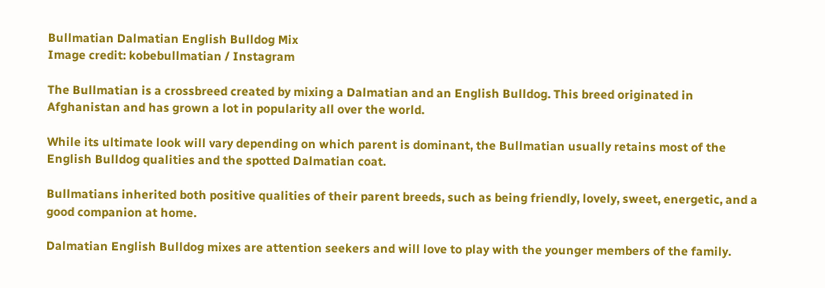Bullmatian Dalmatian English Bulldog Mix
Image credit: kobebullmatian / Instagram

The Bullmatian is a crossbreed created by mixing a Dalmatian and an English Bulldog. This breed originated in Afghanistan and has grown a lot in popularity all over the world.

While its ultimate look will vary depending on which parent is dominant, the Bullmatian usually retains most of the English Bulldog qualities and the spotted Dalmatian coat.

Bullmatians inherited both positive qualities of their parent breeds, such as being friendly, lovely, sweet, energetic, and a good companion at home.

Dalmatian English Bulldog mixes are attention seekers and will love to play with the younger members of the family.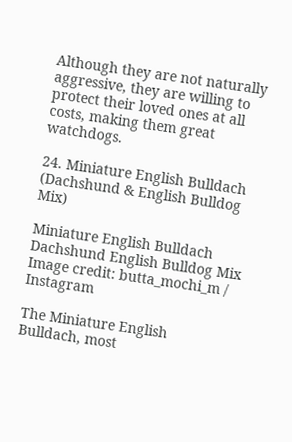Although they are not naturally aggressive, they are willing to protect their loved ones at all costs, making them great watchdogs.

24. Miniature English Bulldach (Dachshund & English Bulldog Mix)

Miniature English Bulldach Dachshund English Bulldog Mix
Image credit: butta_mochi_m / Instagram

The Miniature English Bulldach, most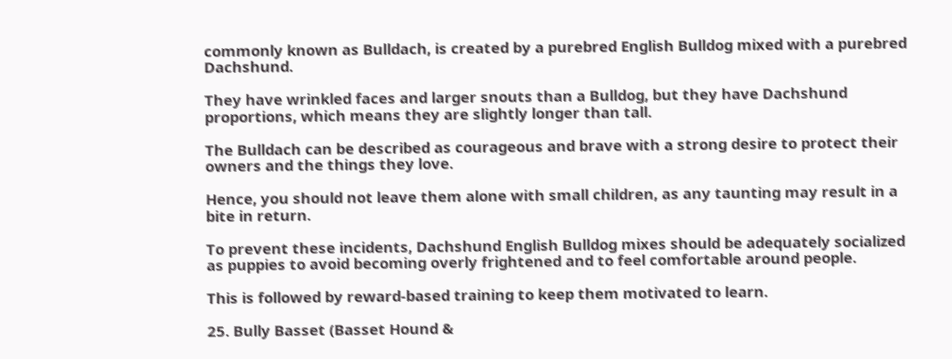commonly known as Bulldach, is created by a purebred English Bulldog mixed with a purebred Dachshund.

They have wrinkled faces and larger snouts than a Bulldog, but they have Dachshund proportions, which means they are slightly longer than tall.

The Bulldach can be described as courageous and brave with a strong desire to protect their owners and the things they love.

Hence, you should not leave them alone with small children, as any taunting may result in a bite in return.

To prevent these incidents, Dachshund English Bulldog mixes should be adequately socialized as puppies to avoid becoming overly frightened and to feel comfortable around people.

This is followed by reward-based training to keep them motivated to learn.

25. Bully Basset (Basset Hound &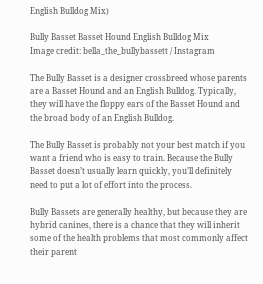English Bulldog Mix)

Bully Basset Basset Hound English Bulldog Mix
Image credit: bella_the_bullybassett / Instagram

The Bully Basset is a designer crossbreed whose parents are a Basset Hound and an English Bulldog. Typically, they will have the floppy ears of the Basset Hound and the broad body of an English Bulldog.

The Bully Basset is probably not your best match if you want a friend who is easy to train. Because the Bully Basset doesn’t usually learn quickly, you’ll definitely need to put a lot of effort into the process.

Bully Bassets are generally healthy, but because they are hybrid canines, there is a chance that they will inherit some of the health problems that most commonly affect their parent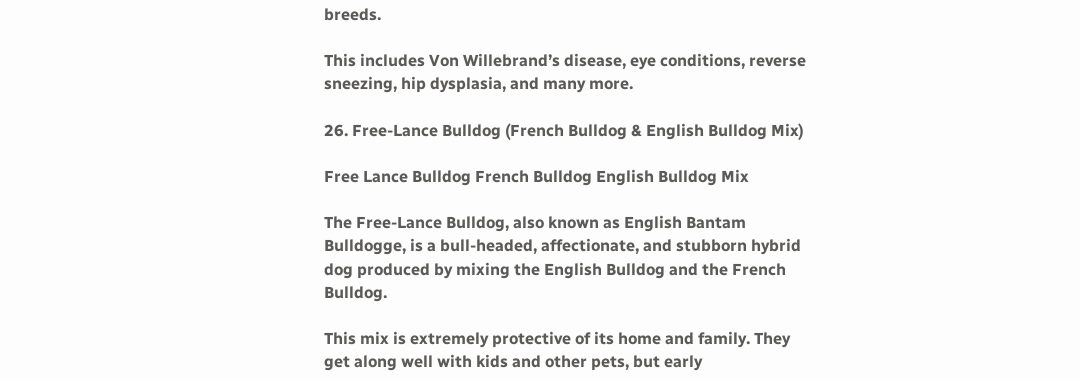breeds.

This includes Von Willebrand’s disease, eye conditions, reverse sneezing, hip dysplasia, and many more.

26. Free-Lance Bulldog (French Bulldog & English Bulldog Mix)

Free Lance Bulldog French Bulldog English Bulldog Mix

The Free-Lance Bulldog, also known as English Bantam Bulldogge, is a bull-headed, affectionate, and stubborn hybrid dog produced by mixing the English Bulldog and the French Bulldog.

This mix is extremely protective of its home and family. They get along well with kids and other pets, but early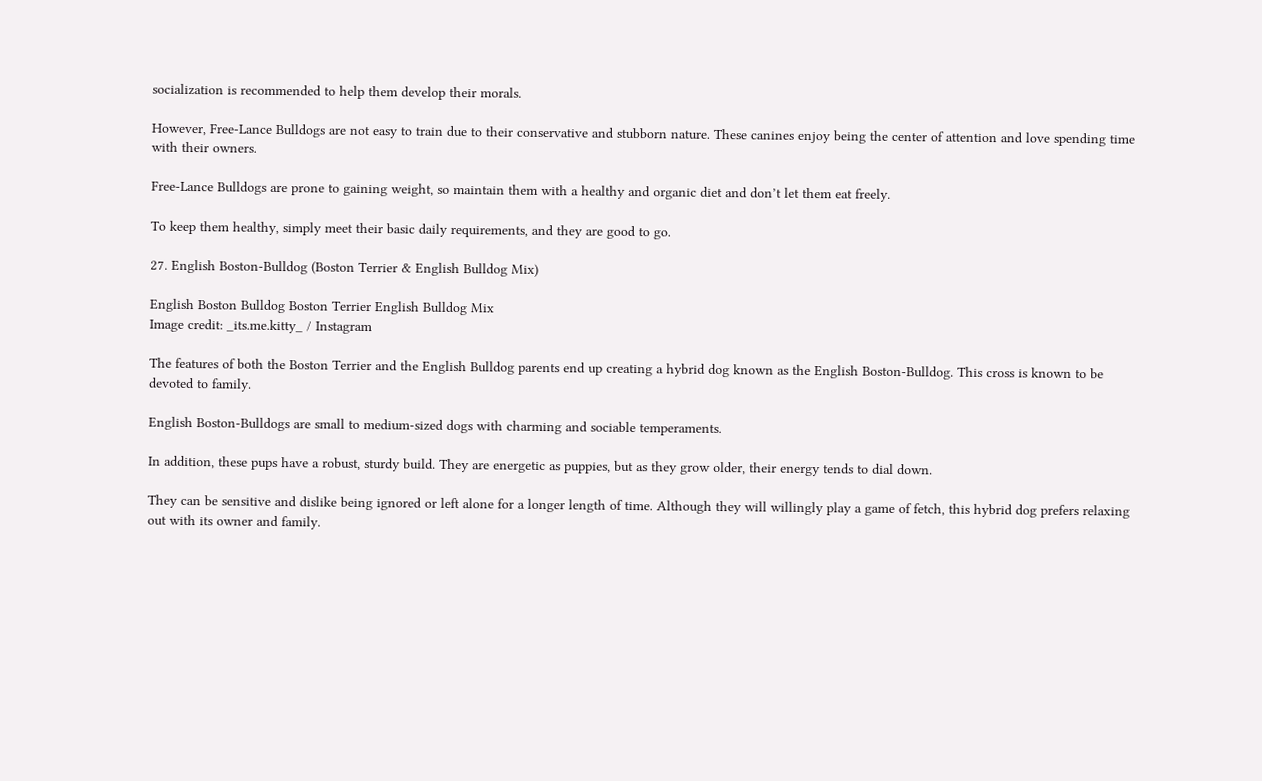socialization is recommended to help them develop their morals.

However, Free-Lance Bulldogs are not easy to train due to their conservative and stubborn nature. These canines enjoy being the center of attention and love spending time with their owners.

Free-Lance Bulldogs are prone to gaining weight, so maintain them with a healthy and organic diet and don’t let them eat freely.

To keep them healthy, simply meet their basic daily requirements, and they are good to go.

27. English Boston-Bulldog (Boston Terrier & English Bulldog Mix)

English Boston Bulldog Boston Terrier English Bulldog Mix
Image credit: _its.me.kitty_ / Instagram

The features of both the Boston Terrier and the English Bulldog parents end up creating a hybrid dog known as the English Boston-Bulldog. This cross is known to be devoted to family.

English Boston-Bulldogs are small to medium-sized dogs with charming and sociable temperaments.

In addition, these pups have a robust, sturdy build. They are energetic as puppies, but as they grow older, their energy tends to dial down.

They can be sensitive and dislike being ignored or left alone for a longer length of time. Although they will willingly play a game of fetch, this hybrid dog prefers relaxing out with its owner and family.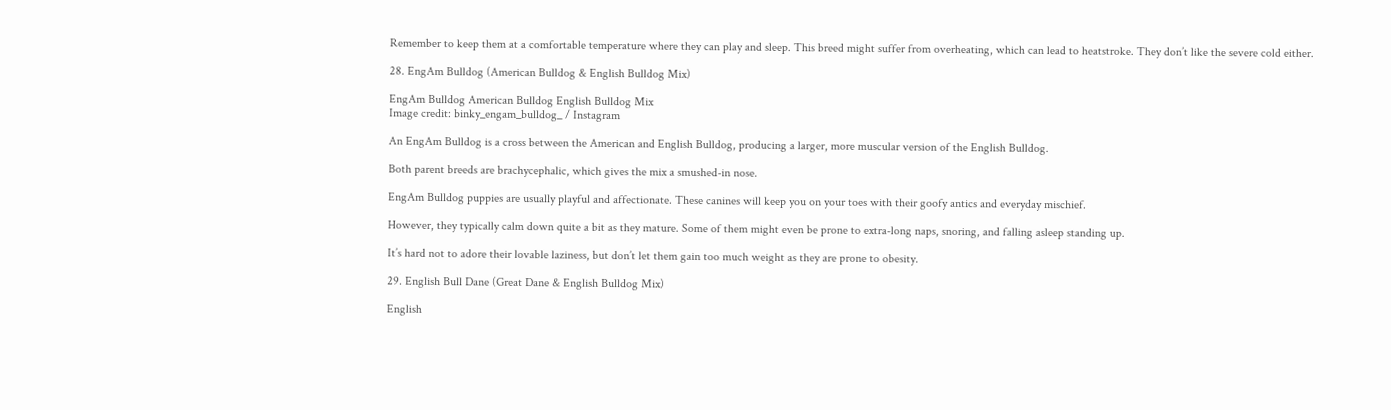Remember to keep them at a comfortable temperature where they can play and sleep. This breed might suffer from overheating, which can lead to heatstroke. They don’t like the severe cold either.

28. EngAm Bulldog (American Bulldog & English Bulldog Mix)

EngAm Bulldog American Bulldog English Bulldog Mix
Image credit: binky_engam_bulldog_ / Instagram

An EngAm Bulldog is a cross between the American and English Bulldog, producing a larger, more muscular version of the English Bulldog.

Both parent breeds are brachycephalic, which gives the mix a smushed-in nose.

EngAm Bulldog puppies are usually playful and affectionate. These canines will keep you on your toes with their goofy antics and everyday mischief.

However, they typically calm down quite a bit as they mature. Some of them might even be prone to extra-long naps, snoring, and falling asleep standing up.

It’s hard not to adore their lovable laziness, but don’t let them gain too much weight as they are prone to obesity.

29. English Bull Dane (Great Dane & English Bulldog Mix)

English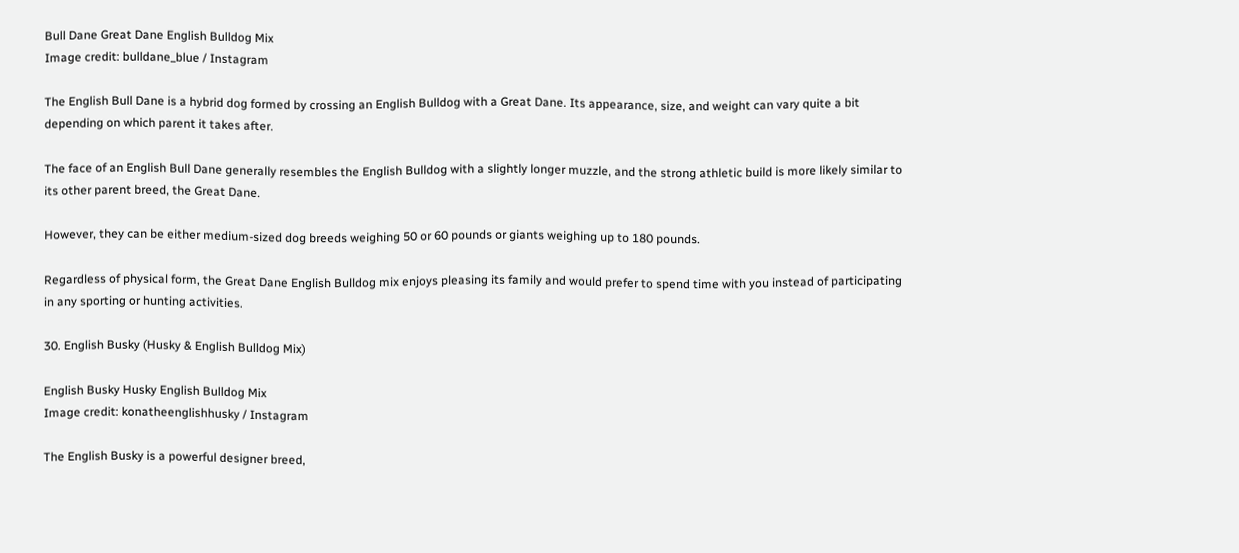Bull Dane Great Dane English Bulldog Mix
Image credit: bulldane_blue / Instagram

The English Bull Dane is a hybrid dog formed by crossing an English Bulldog with a Great Dane. Its appearance, size, and weight can vary quite a bit depending on which parent it takes after.

The face of an English Bull Dane generally resembles the English Bulldog with a slightly longer muzzle, and the strong athletic build is more likely similar to its other parent breed, the Great Dane.

However, they can be either medium-sized dog breeds weighing 50 or 60 pounds or giants weighing up to 180 pounds.

Regardless of physical form, the Great Dane English Bulldog mix enjoys pleasing its family and would prefer to spend time with you instead of participating in any sporting or hunting activities.

30. English Busky (Husky & English Bulldog Mix)

English Busky Husky English Bulldog Mix
Image credit: konatheenglishhusky / Instagram

The English Busky is a powerful designer breed,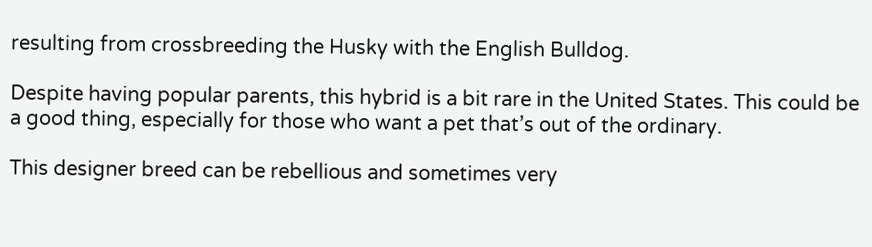resulting from crossbreeding the Husky with the English Bulldog.

Despite having popular parents, this hybrid is a bit rare in the United States. This could be a good thing, especially for those who want a pet that’s out of the ordinary.

This designer breed can be rebellious and sometimes very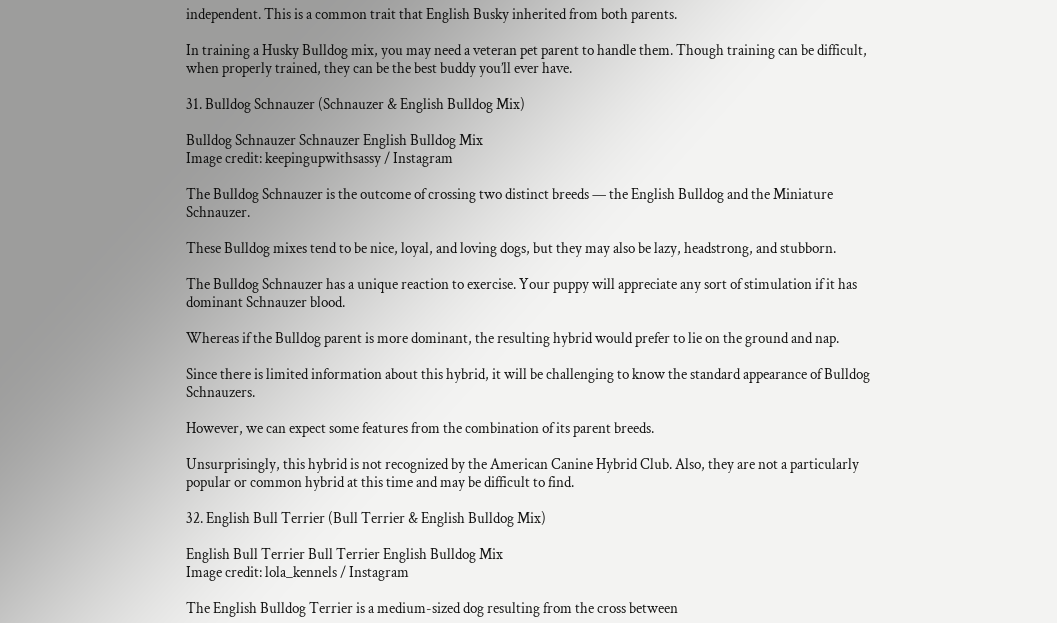independent. This is a common trait that English Busky inherited from both parents.

In training a Husky Bulldog mix, you may need a veteran pet parent to handle them. Though training can be difficult, when properly trained, they can be the best buddy you’ll ever have.

31. Bulldog Schnauzer (Schnauzer & English Bulldog Mix)

Bulldog Schnauzer Schnauzer English Bulldog Mix
Image credit: keepingupwithsassy / Instagram

The Bulldog Schnauzer is the outcome of crossing two distinct breeds — the English Bulldog and the Miniature Schnauzer.

These Bulldog mixes tend to be nice, loyal, and loving dogs, but they may also be lazy, headstrong, and stubborn.

The Bulldog Schnauzer has a unique reaction to exercise. Your puppy will appreciate any sort of stimulation if it has dominant Schnauzer blood.

Whereas if the Bulldog parent is more dominant, the resulting hybrid would prefer to lie on the ground and nap.

Since there is limited information about this hybrid, it will be challenging to know the standard appearance of Bulldog Schnauzers.

However, we can expect some features from the combination of its parent breeds.

Unsurprisingly, this hybrid is not recognized by the American Canine Hybrid Club. Also, they are not a particularly popular or common hybrid at this time and may be difficult to find.

32. English Bull Terrier (Bull Terrier & English Bulldog Mix)

English Bull Terrier Bull Terrier English Bulldog Mix
Image credit: lola_kennels / Instagram

The English Bulldog Terrier is a medium-sized dog resulting from the cross between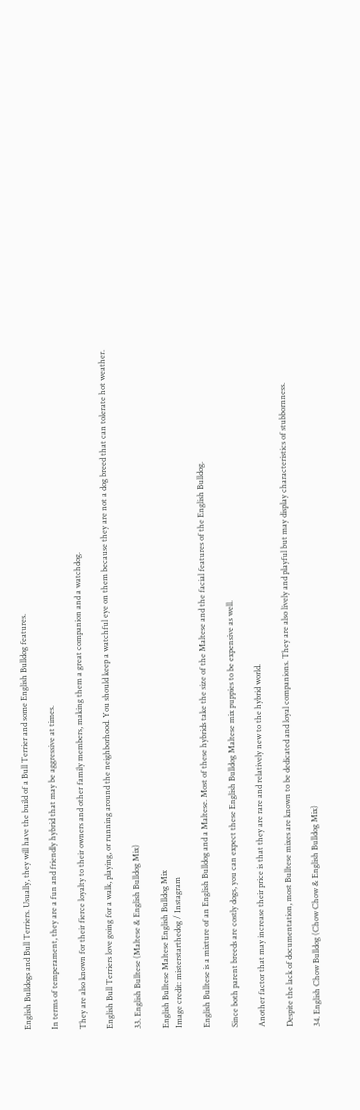English Bulldogs and Bull Terriers. Usually, they will have the build of a Bull Terrier and some English Bulldog features.

In terms of temperament, they are a fun and friendly hybrid that may be aggressive at times.

They are also known for their fierce loyalty to their owners and other family members, making them a great companion and a watchdog.

English Bull Terriers love going for a walk, playing, or running around the neighborhood. You should keep a watchful eye on them because they are not a dog breed that can tolerate hot weather.

33. English Bulltese (Maltese & English Bulldog Mix)

English Bulltese Maltese English Bulldog Mix
Image credit: misterstarthedog / Instagram

English Bulltese is a mixture of an English Bulldog and a Maltese. Most of these hybrids take the size of the Maltese and the facial features of the English Bulldog.

Since both parent breeds are costly dogs, you can expect these English Bulldog Maltese mix puppies to be expensive as well.

Another factor that may increase their price is that they are rare and relatively new to the hybrid world.

Despite the lack of documentation, most Bulltese mixes are known to be dedicated and loyal companions. They are also lively and playful but may display characteristics of stubbornness.

34. English Chow Bulldog (Chow Chow & English Bulldog Mix)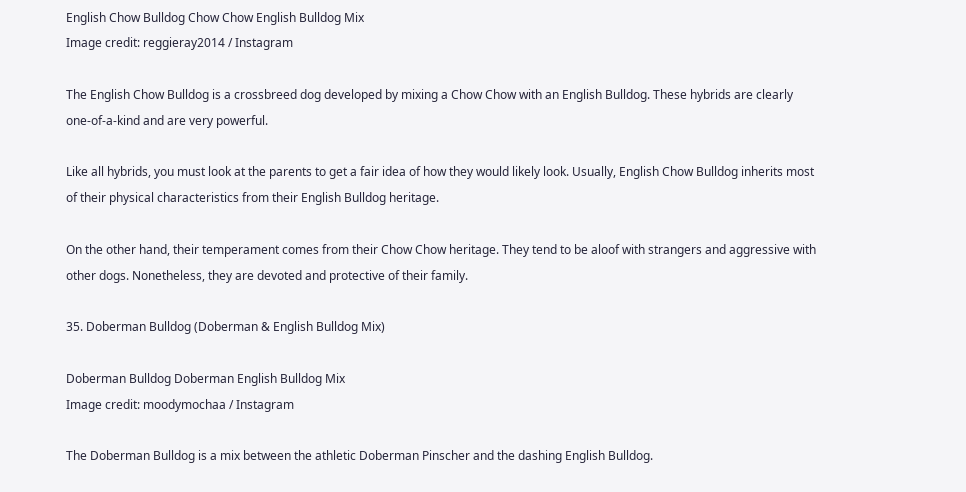English Chow Bulldog Chow Chow English Bulldog Mix
Image credit: reggieray2014 / Instagram

The English Chow Bulldog is a crossbreed dog developed by mixing a Chow Chow with an English Bulldog. These hybrids are clearly one-of-a-kind and are very powerful.

Like all hybrids, you must look at the parents to get a fair idea of how they would likely look. Usually, English Chow Bulldog inherits most of their physical characteristics from their English Bulldog heritage.

On the other hand, their temperament comes from their Chow Chow heritage. They tend to be aloof with strangers and aggressive with other dogs. Nonetheless, they are devoted and protective of their family.

35. Doberman Bulldog (Doberman & English Bulldog Mix)

Doberman Bulldog Doberman English Bulldog Mix
Image credit: moodymochaa / Instagram

The Doberman Bulldog is a mix between the athletic Doberman Pinscher and the dashing English Bulldog.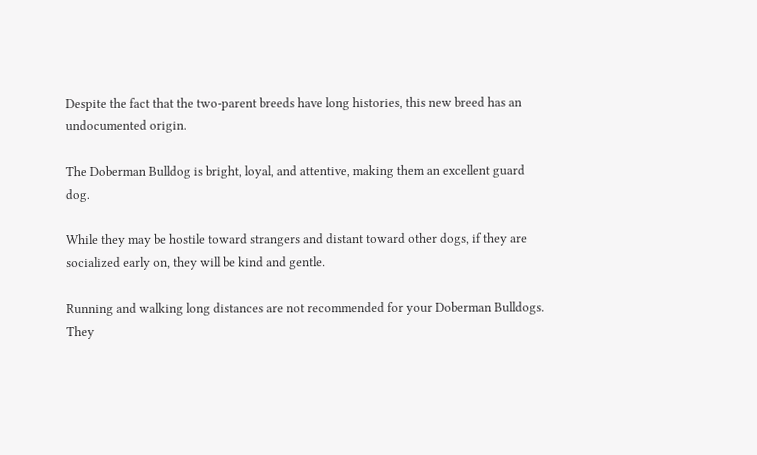Despite the fact that the two-parent breeds have long histories, this new breed has an undocumented origin.

The Doberman Bulldog is bright, loyal, and attentive, making them an excellent guard dog.

While they may be hostile toward strangers and distant toward other dogs, if they are socialized early on, they will be kind and gentle.

Running and walking long distances are not recommended for your Doberman Bulldogs. They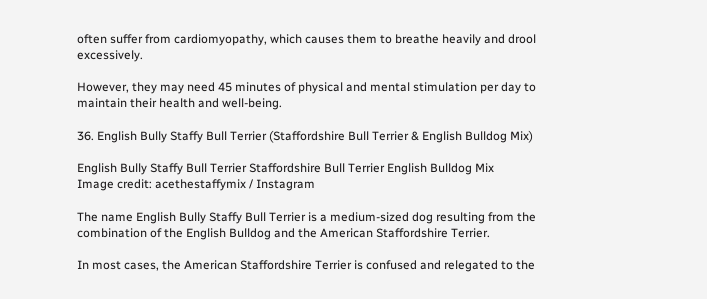often suffer from cardiomyopathy, which causes them to breathe heavily and drool excessively.

However, they may need 45 minutes of physical and mental stimulation per day to maintain their health and well-being.

36. English Bully Staffy Bull Terrier (Staffordshire Bull Terrier & English Bulldog Mix)

English Bully Staffy Bull Terrier Staffordshire Bull Terrier English Bulldog Mix
Image credit: acethestaffymix / Instagram

The name English Bully Staffy Bull Terrier is a medium-sized dog resulting from the combination of the English Bulldog and the American Staffordshire Terrier.

In most cases, the American Staffordshire Terrier is confused and relegated to the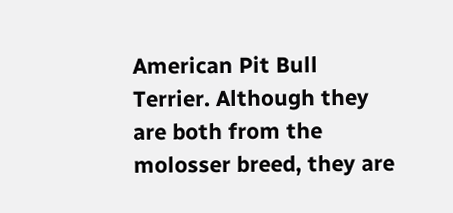American Pit Bull Terrier. Although they are both from the molosser breed, they are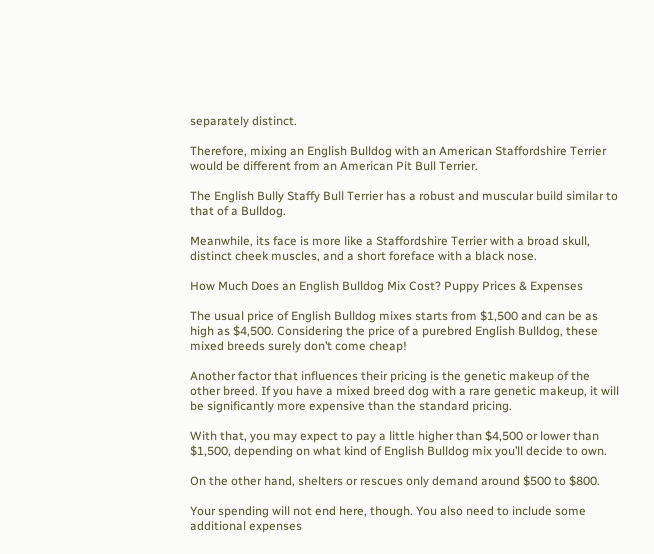separately distinct.

Therefore, mixing an English Bulldog with an American Staffordshire Terrier would be different from an American Pit Bull Terrier.

The English Bully Staffy Bull Terrier has a robust and muscular build similar to that of a Bulldog.

Meanwhile, its face is more like a Staffordshire Terrier with a broad skull, distinct cheek muscles, and a short foreface with a black nose.

How Much Does an English Bulldog Mix Cost? Puppy Prices & Expenses

The usual price of English Bulldog mixes starts from $1,500 and can be as high as $4,500. Considering the price of a purebred English Bulldog, these mixed breeds surely don’t come cheap!

Another factor that influences their pricing is the genetic makeup of the other breed. If you have a mixed breed dog with a rare genetic makeup, it will be significantly more expensive than the standard pricing.

With that, you may expect to pay a little higher than $4,500 or lower than $1,500, depending on what kind of English Bulldog mix you’ll decide to own.

On the other hand, shelters or rescues only demand around $500 to $800.

Your spending will not end here, though. You also need to include some additional expenses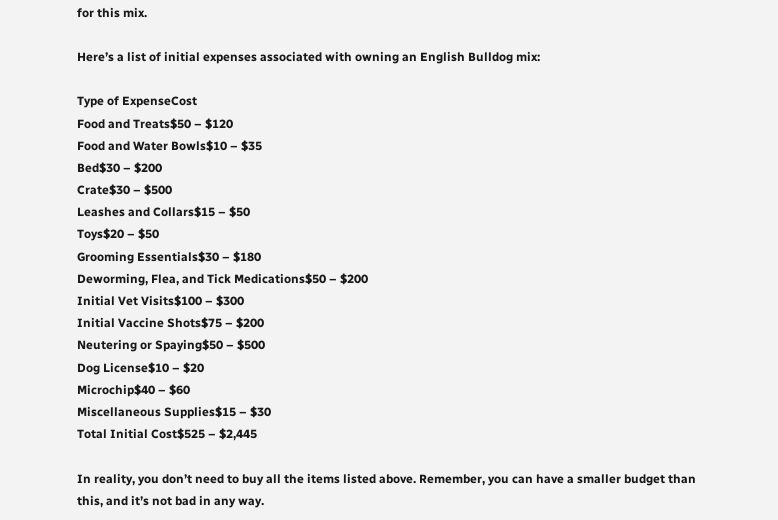for this mix.

Here’s a list of initial expenses associated with owning an English Bulldog mix:

Type of ExpenseCost
Food and Treats$50 – $120
Food and Water Bowls$10 – $35
Bed$30 – $200
Crate$30 – $500
Leashes and Collars$15 – $50
Toys$20 – $50
Grooming Essentials$30 – $180
Deworming, Flea, and Tick Medications$50 – $200
Initial Vet Visits$100 – $300
Initial Vaccine Shots$75 – $200
Neutering or Spaying$50 – $500
Dog License$10 – $20
Microchip$40 – $60
Miscellaneous Supplies$15 – $30
Total Initial Cost$525 – $2,445

In reality, you don’t need to buy all the items listed above. Remember, you can have a smaller budget than this, and it’s not bad in any way.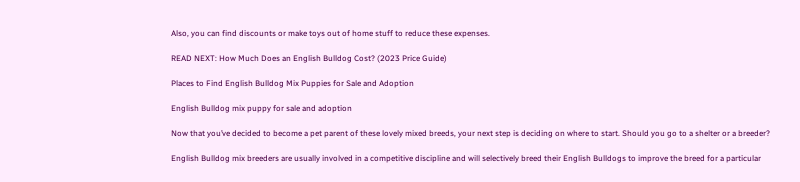Also, you can find discounts or make toys out of home stuff to reduce these expenses.

READ NEXT: How Much Does an English Bulldog Cost? (2023 Price Guide)

Places to Find English Bulldog Mix Puppies for Sale and Adoption

English Bulldog mix puppy for sale and adoption

Now that you’ve decided to become a pet parent of these lovely mixed breeds, your next step is deciding on where to start. Should you go to a shelter or a breeder?

English Bulldog mix breeders are usually involved in a competitive discipline and will selectively breed their English Bulldogs to improve the breed for a particular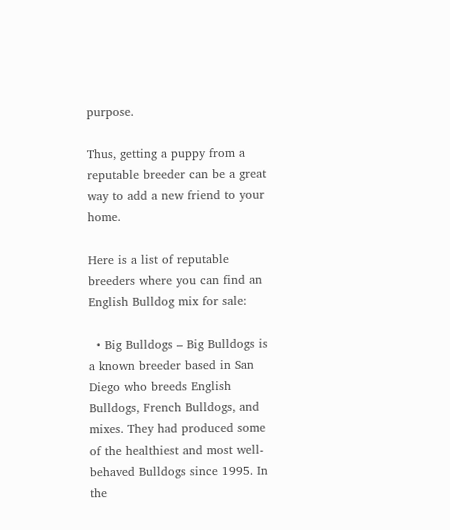purpose.

Thus, getting a puppy from a reputable breeder can be a great way to add a new friend to your home.

Here is a list of reputable breeders where you can find an English Bulldog mix for sale:

  • Big Bulldogs – Big Bulldogs is a known breeder based in San Diego who breeds English Bulldogs, French Bulldogs, and mixes. They had produced some of the healthiest and most well-behaved Bulldogs since 1995. In the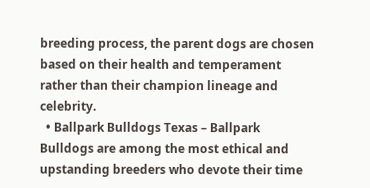breeding process, the parent dogs are chosen based on their health and temperament rather than their champion lineage and celebrity.
  • Ballpark Bulldogs Texas – Ballpark Bulldogs are among the most ethical and upstanding breeders who devote their time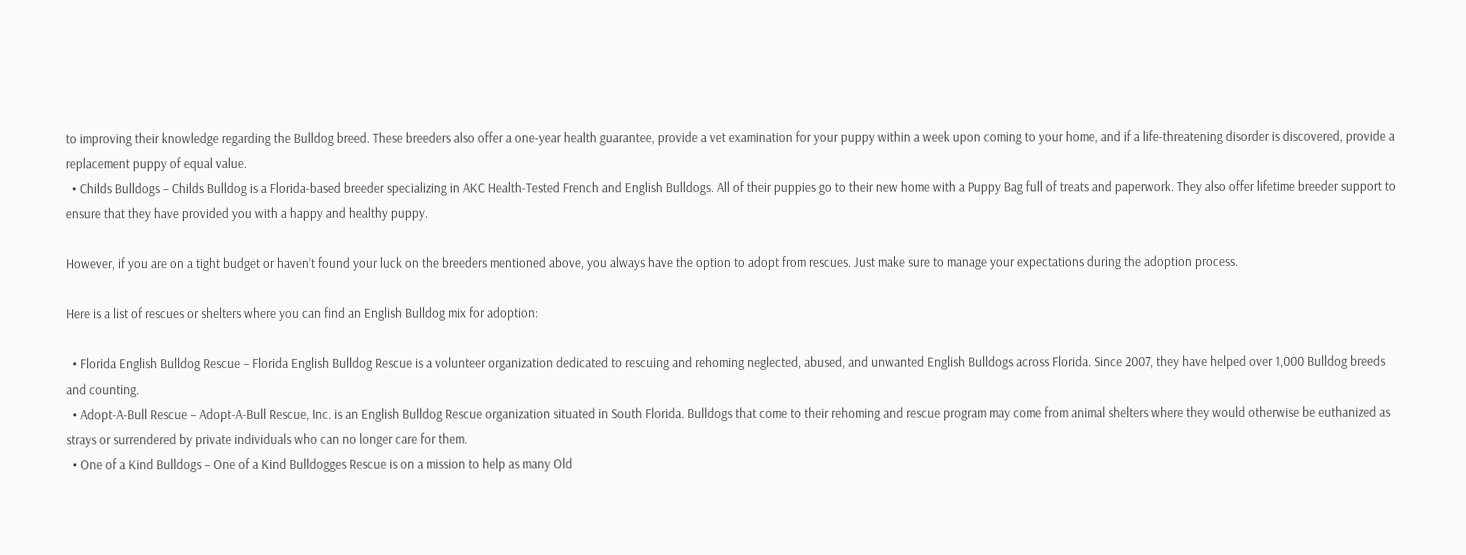to improving their knowledge regarding the Bulldog breed. These breeders also offer a one-year health guarantee, provide a vet examination for your puppy within a week upon coming to your home, and if a life-threatening disorder is discovered, provide a replacement puppy of equal value.
  • Childs Bulldogs – Childs Bulldog is a Florida-based breeder specializing in AKC Health-Tested French and English Bulldogs. All of their puppies go to their new home with a Puppy Bag full of treats and paperwork. They also offer lifetime breeder support to ensure that they have provided you with a happy and healthy puppy.

However, if you are on a tight budget or haven’t found your luck on the breeders mentioned above, you always have the option to adopt from rescues. Just make sure to manage your expectations during the adoption process.

Here is a list of rescues or shelters where you can find an English Bulldog mix for adoption:

  • Florida English Bulldog Rescue – Florida English Bulldog Rescue is a volunteer organization dedicated to rescuing and rehoming neglected, abused, and unwanted English Bulldogs across Florida. Since 2007, they have helped over 1,000 Bulldog breeds and counting.
  • Adopt-A-Bull Rescue – Adopt-A-Bull Rescue, Inc. is an English Bulldog Rescue organization situated in South Florida. Bulldogs that come to their rehoming and rescue program may come from animal shelters where they would otherwise be euthanized as strays or surrendered by private individuals who can no longer care for them.
  • One of a Kind Bulldogs – One of a Kind Bulldogges Rescue is on a mission to help as many Old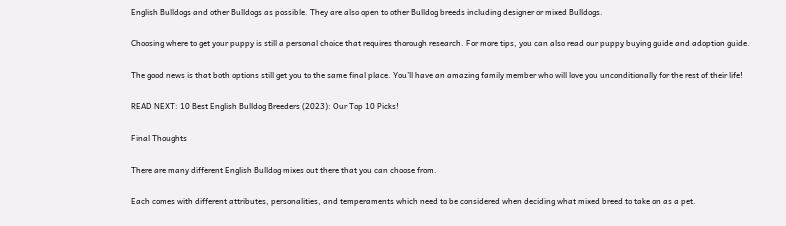English Bulldogs and other Bulldogs as possible. They are also open to other Bulldog breeds including designer or mixed Bulldogs.

Choosing where to get your puppy is still a personal choice that requires thorough research. For more tips, you can also read our puppy buying guide and adoption guide.

The good news is that both options still get you to the same final place. You’ll have an amazing family member who will love you unconditionally for the rest of their life!

READ NEXT: 10 Best English Bulldog Breeders (2023): Our Top 10 Picks!

Final Thoughts

There are many different English Bulldog mixes out there that you can choose from.

Each comes with different attributes, personalities, and temperaments which need to be considered when deciding what mixed breed to take on as a pet.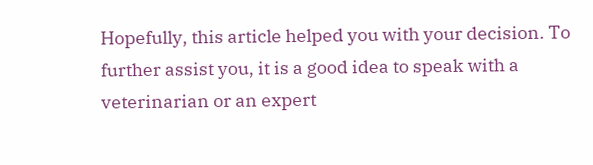Hopefully, this article helped you with your decision. To further assist you, it is a good idea to speak with a veterinarian or an expert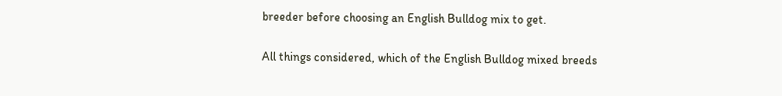breeder before choosing an English Bulldog mix to get.

All things considered, which of the English Bulldog mixed breeds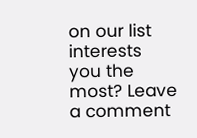on our list interests you the most? Leave a comment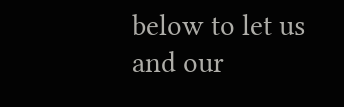below to let us and our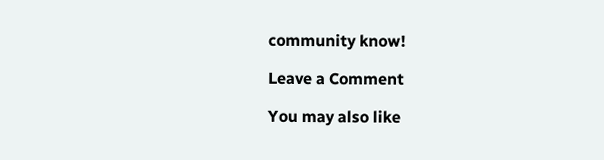community know!

Leave a Comment

You may also like